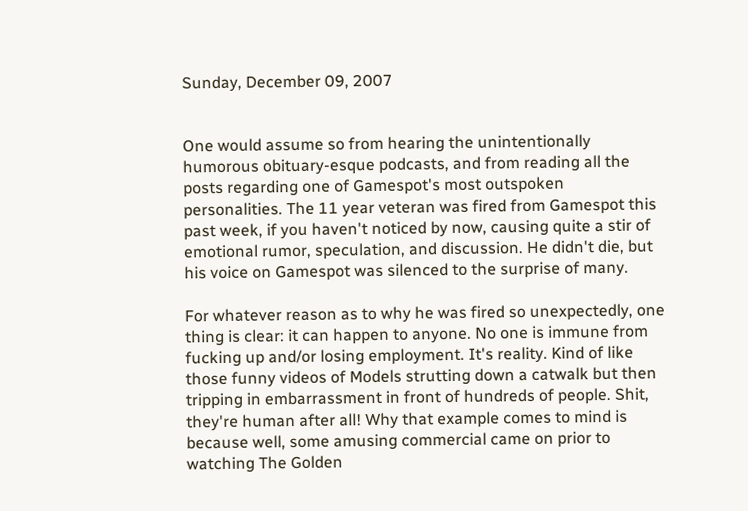Sunday, December 09, 2007


One would assume so from hearing the unintentionally humorous obituary-esque podcasts, and from reading all the posts regarding one of Gamespot's most outspoken personalities. The 11 year veteran was fired from Gamespot this past week, if you haven't noticed by now, causing quite a stir of emotional rumor, speculation, and discussion. He didn't die, but his voice on Gamespot was silenced to the surprise of many.

For whatever reason as to why he was fired so unexpectedly, one thing is clear: it can happen to anyone. No one is immune from fucking up and/or losing employment. It's reality. Kind of like those funny videos of Models strutting down a catwalk but then tripping in embarrassment in front of hundreds of people. Shit, they're human after all! Why that example comes to mind is because well, some amusing commercial came on prior to watching The Golden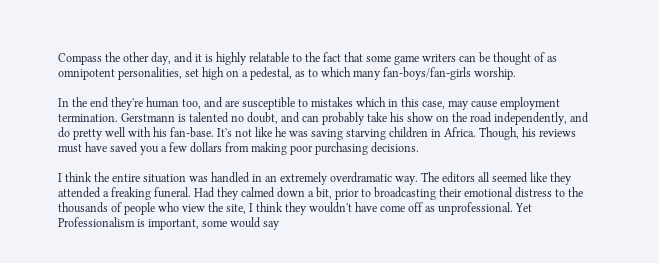Compass the other day, and it is highly relatable to the fact that some game writers can be thought of as omnipotent personalities, set high on a pedestal, as to which many fan-boys/fan-girls worship.

In the end they're human too, and are susceptible to mistakes which in this case, may cause employment termination. Gerstmann is talented no doubt, and can probably take his show on the road independently, and do pretty well with his fan-base. It's not like he was saving starving children in Africa. Though, his reviews must have saved you a few dollars from making poor purchasing decisions.

I think the entire situation was handled in an extremely overdramatic way. The editors all seemed like they attended a freaking funeral. Had they calmed down a bit, prior to broadcasting their emotional distress to the thousands of people who view the site, I think they wouldn't have come off as unprofessional. Yet Professionalism is important, some would say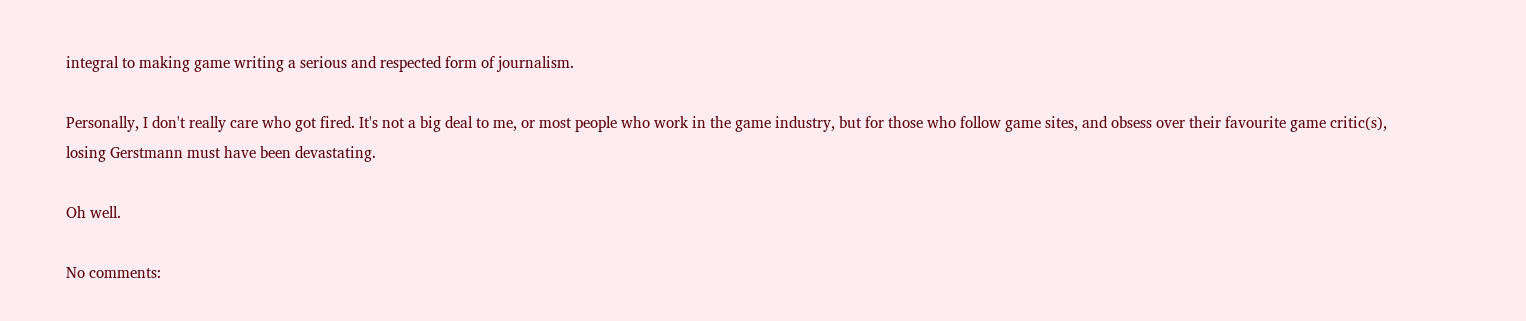integral to making game writing a serious and respected form of journalism.

Personally, I don't really care who got fired. It's not a big deal to me, or most people who work in the game industry, but for those who follow game sites, and obsess over their favourite game critic(s), losing Gerstmann must have been devastating.

Oh well.

No comments: